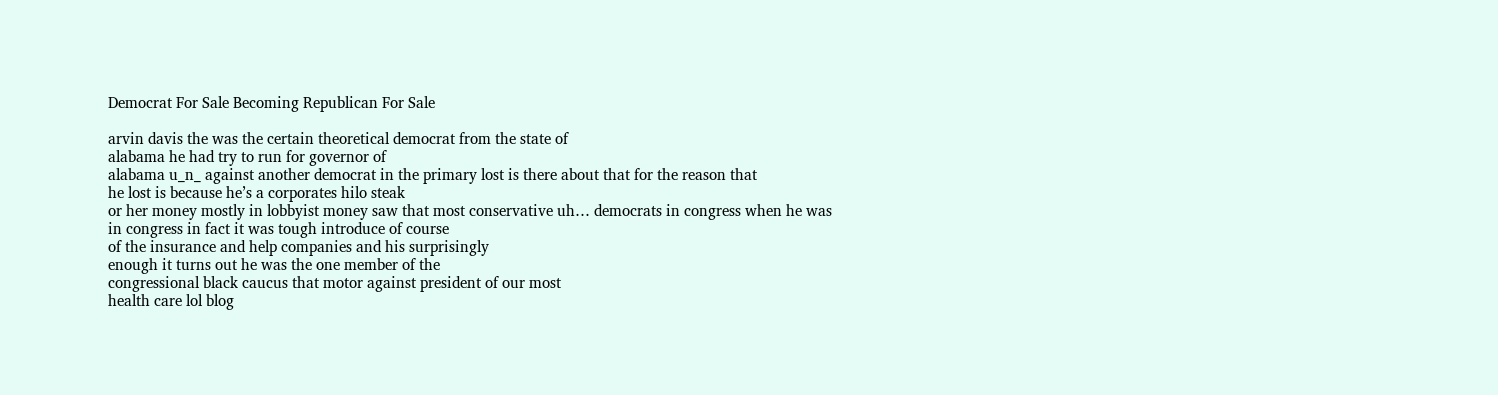Democrat For Sale Becoming Republican For Sale

arvin davis the was the certain theoretical democrat from the state of
alabama he had try to run for governor of
alabama u_n_ against another democrat in the primary lost is there about that for the reason that
he lost is because he’s a corporates hilo steak
or her money mostly in lobbyist money saw that most conservative uh… democrats in congress when he was
in congress in fact it was tough introduce of course
of the insurance and help companies and his surprisingly
enough it turns out he was the one member of the
congressional black caucus that motor against president of our most
health care lol blog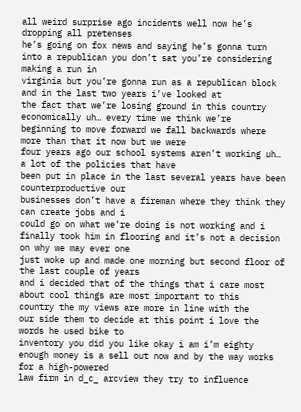all weird surprise ago incidents well now he’s dropping all pretenses
he’s going on fox news and saying he’s gonna turn into a republican you don’t sat you’re considering making a run in
virginia but you’re gonna run as a republican block and in the last two years i’ve looked at
the fact that we’re losing ground in this country economically uh… every time we think we’re
beginning to move forward we fall backwards where more than that it now but we were
four years ago our school systems aren’t working uh… a lot of the policies that have
been put in place in the last several years have been counterproductive our
businesses don’t have a fireman where they think they can create jobs and i
could go on what we’re doing is not working and i
finally took him in flooring and it’s not a decision on why we may ever one
just woke up and made one morning but second floor of the last couple of years
and i decided that of the things that i care most about cool things are most important to this
country the my views are more in line with the
our side them to decide at this point i love the words he used bike to
inventory you did you like okay i am i’m eighty enough money is a sell out now and by the way works for a high-powered
law firm in d_c_ arcview they try to influence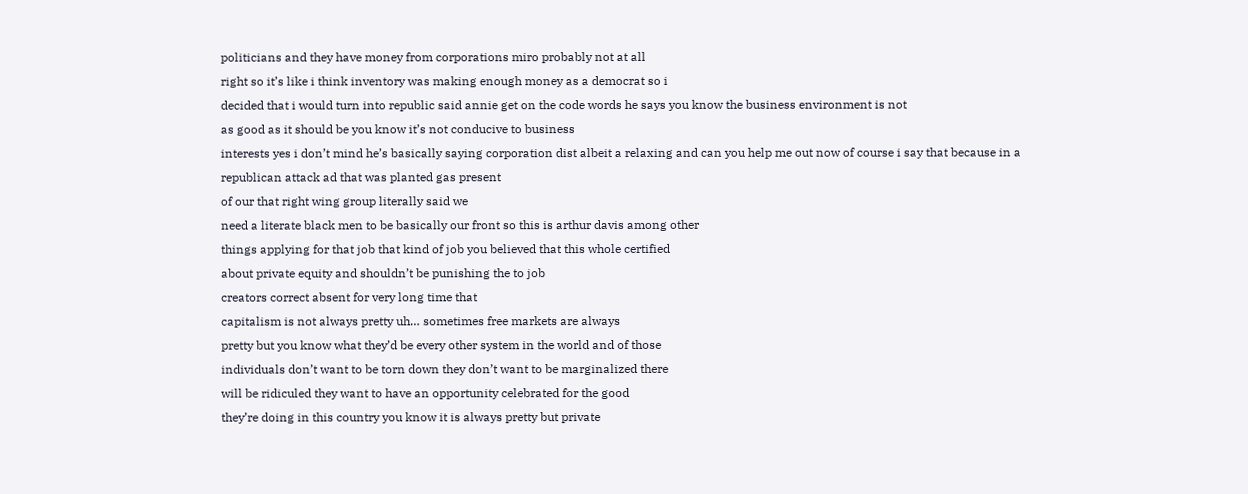politicians and they have money from corporations miro probably not at all
right so it’s like i think inventory was making enough money as a democrat so i
decided that i would turn into republic said annie get on the code words he says you know the business environment is not
as good as it should be you know it’s not conducive to business
interests yes i don’t mind he’s basically saying corporation dist albeit a relaxing and can you help me out now of course i say that because in a
republican attack ad that was planted gas present
of our that right wing group literally said we
need a literate black men to be basically our front so this is arthur davis among other
things applying for that job that kind of job you believed that this whole certified
about private equity and shouldn’t be punishing the to job
creators correct absent for very long time that
capitalism is not always pretty uh… sometimes free markets are always
pretty but you know what they’d be every other system in the world and of those
individuals don’t want to be torn down they don’t want to be marginalized there
will be ridiculed they want to have an opportunity celebrated for the good
they’re doing in this country you know it is always pretty but private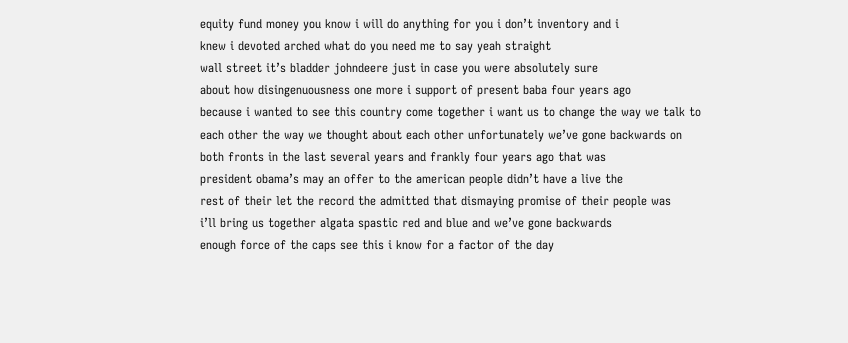equity fund money you know i will do anything for you i don’t inventory and i
knew i devoted arched what do you need me to say yeah straight
wall street it’s bladder johndeere just in case you were absolutely sure
about how disingenuousness one more i support of present baba four years ago
because i wanted to see this country come together i want us to change the way we talk to
each other the way we thought about each other unfortunately we’ve gone backwards on
both fronts in the last several years and frankly four years ago that was
president obama’s may an offer to the american people didn’t have a live the
rest of their let the record the admitted that dismaying promise of their people was
i’ll bring us together algata spastic red and blue and we’ve gone backwards
enough force of the caps see this i know for a factor of the day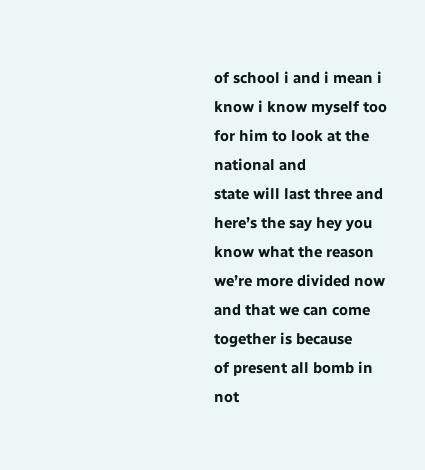of school i and i mean i know i know myself too for him to look at the national and
state will last three and here’s the say hey you know what the reason we’re more divided now and that we can come together is because
of present all bomb in not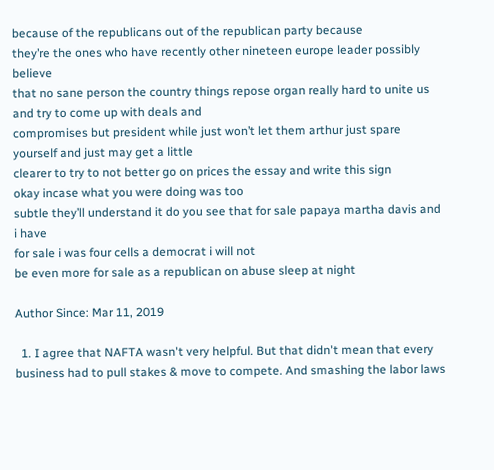because of the republicans out of the republican party because
they’re the ones who have recently other nineteen europe leader possibly believe
that no sane person the country things repose organ really hard to unite us and try to come up with deals and
compromises but president while just won’t let them arthur just spare yourself and just may get a little
clearer to try to not better go on prices the essay and write this sign
okay incase what you were doing was too
subtle they’ll understand it do you see that for sale papaya martha davis and i have
for sale i was four cells a democrat i will not
be even more for sale as a republican on abuse sleep at night

Author Since: Mar 11, 2019

  1. I agree that NAFTA wasn't very helpful. But that didn't mean that every business had to pull stakes & move to compete. And smashing the labor laws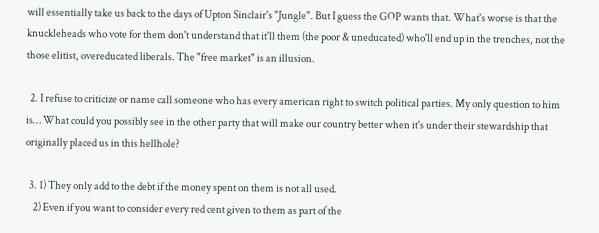will essentially take us back to the days of Upton Sinclair's "Jungle". But I guess the GOP wants that. What's worse is that the knuckleheads who vote for them don't understand that it'll them (the poor & uneducated) who'll end up in the trenches, not the those elitist, overeducated liberals. The "free market" is an illusion.

  2. I refuse to criticize or name call someone who has every american right to switch political parties. My only question to him is… What could you possibly see in the other party that will make our country better when it's under their stewardship that originally placed us in this hellhole?

  3. 1) They only add to the debt if the money spent on them is not all used.
    2) Even if you want to consider every red cent given to them as part of the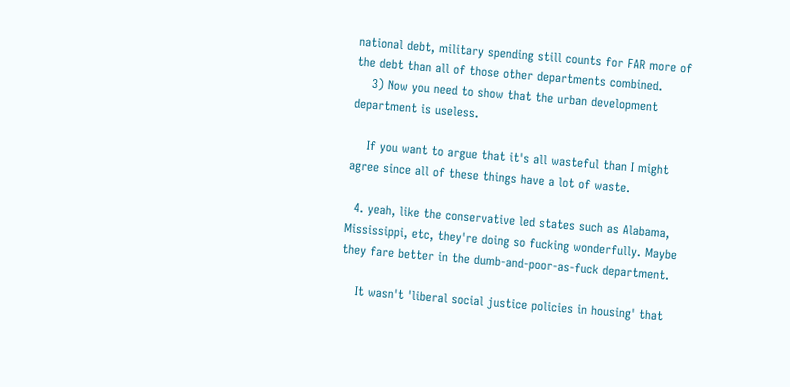national debt, military spending still counts for FAR more of the debt than all of those other departments combined.
    3) Now you need to show that the urban development department is useless.

    If you want to argue that it's all wasteful than I might agree since all of these things have a lot of waste.

  4. yeah, like the conservative led states such as Alabama, Mississippi, etc, they're doing so fucking wonderfully. Maybe they fare better in the dumb-and-poor-as-fuck department.

    It wasn't 'liberal social justice policies in housing' that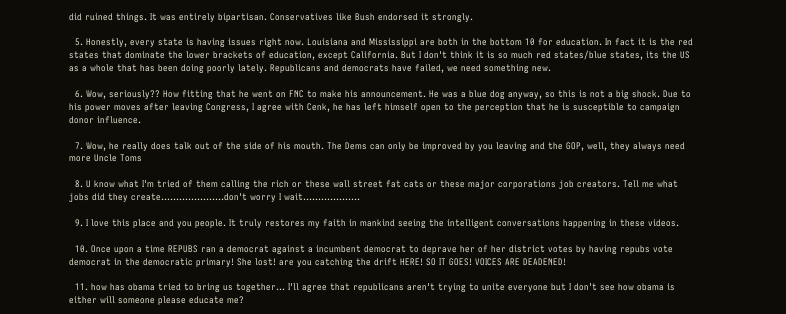did ruined things. It was entirely bipartisan. Conservatives like Bush endorsed it strongly.

  5. Honestly, every state is having issues right now. Louisiana and Mississippi are both in the bottom 10 for education. In fact it is the red states that dominate the lower brackets of education, except California. But I don't think it is so much red states/blue states, its the US as a whole that has been doing poorly lately. Republicans and democrats have failed, we need something new.

  6. Wow, seriously?? How fitting that he went on FNC to make his announcement. He was a blue dog anyway, so this is not a big shock. Due to his power moves after leaving Congress, I agree with Cenk, he has left himself open to the perception that he is susceptible to campaign donor influence.

  7. Wow, he really does talk out of the side of his mouth. The Dems can only be improved by you leaving and the GOP, well, they always need more Uncle Toms

  8. U know what I'm tried of them calling the rich or these wall street fat cats or these major corporations job creators. Tell me what jobs did they create…………………don't worry I wait……………….

  9. I love this place and you people. It truly restores my faith in mankind seeing the intelligent conversations happening in these videos.

  10. Once upon a time REPUBS ran a democrat against a incumbent democrat to deprave her of her district votes by having repubs vote democrat in the democratic primary! She lost! are you catching the drift HERE! SO IT GOES! VOICES ARE DEADENED!

  11. how has obama tried to bring us together… I'll agree that republicans aren't trying to unite everyone but I don't see how obama is either will someone please educate me?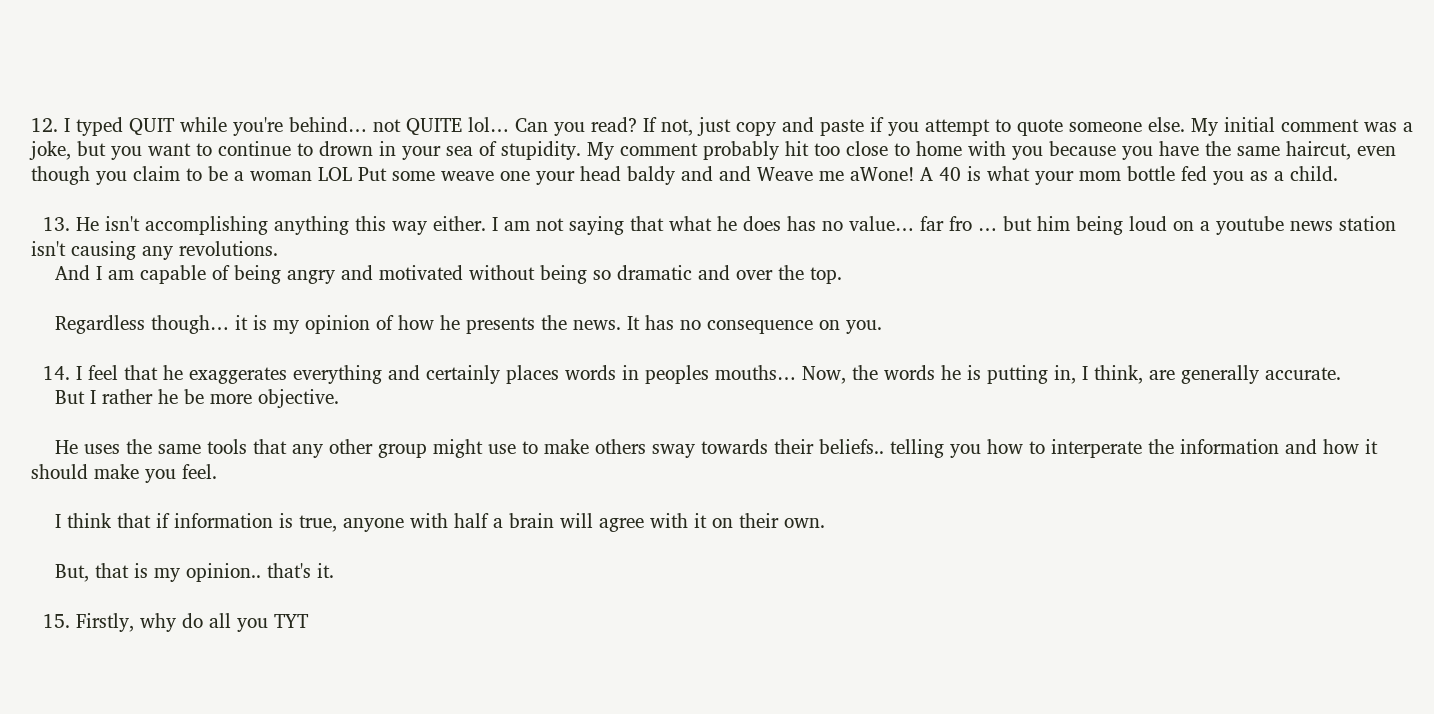12. I typed QUIT while you're behind… not QUITE lol… Can you read? If not, just copy and paste if you attempt to quote someone else. My initial comment was a joke, but you want to continue to drown in your sea of stupidity. My comment probably hit too close to home with you because you have the same haircut, even though you claim to be a woman LOL Put some weave one your head baldy and and Weave me aWone! A 40 is what your mom bottle fed you as a child.

  13. He isn't accomplishing anything this way either. I am not saying that what he does has no value… far fro … but him being loud on a youtube news station isn't causing any revolutions.
    And I am capable of being angry and motivated without being so dramatic and over the top.

    Regardless though… it is my opinion of how he presents the news. It has no consequence on you.

  14. I feel that he exaggerates everything and certainly places words in peoples mouths… Now, the words he is putting in, I think, are generally accurate.
    But I rather he be more objective.

    He uses the same tools that any other group might use to make others sway towards their beliefs.. telling you how to interperate the information and how it should make you feel.

    I think that if information is true, anyone with half a brain will agree with it on their own.

    But, that is my opinion.. that's it.

  15. Firstly, why do all you TYT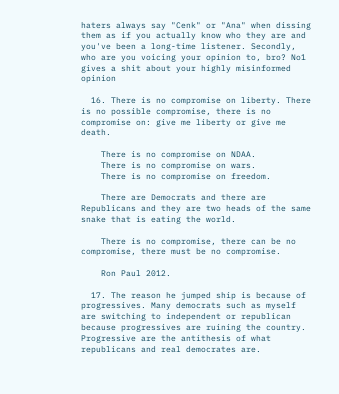haters always say "Cenk" or "Ana" when dissing them as if you actually know who they are and you've been a long-time listener. Secondly, who are you voicing your opinion to, bro? No1 gives a shit about your highly misinformed opinion

  16. There is no compromise on liberty. There is no possible compromise, there is no compromise on: give me liberty or give me death.

    There is no compromise on NDAA.
    There is no compromise on wars.
    There is no compromise on freedom.

    There are Democrats and there are Republicans and they are two heads of the same snake that is eating the world.

    There is no compromise, there can be no compromise, there must be no compromise.

    Ron Paul 2012.

  17. The reason he jumped ship is because of progressives. Many democrats such as myself are switching to independent or republican because progressives are ruining the country. Progressive are the antithesis of what republicans and real democrates are.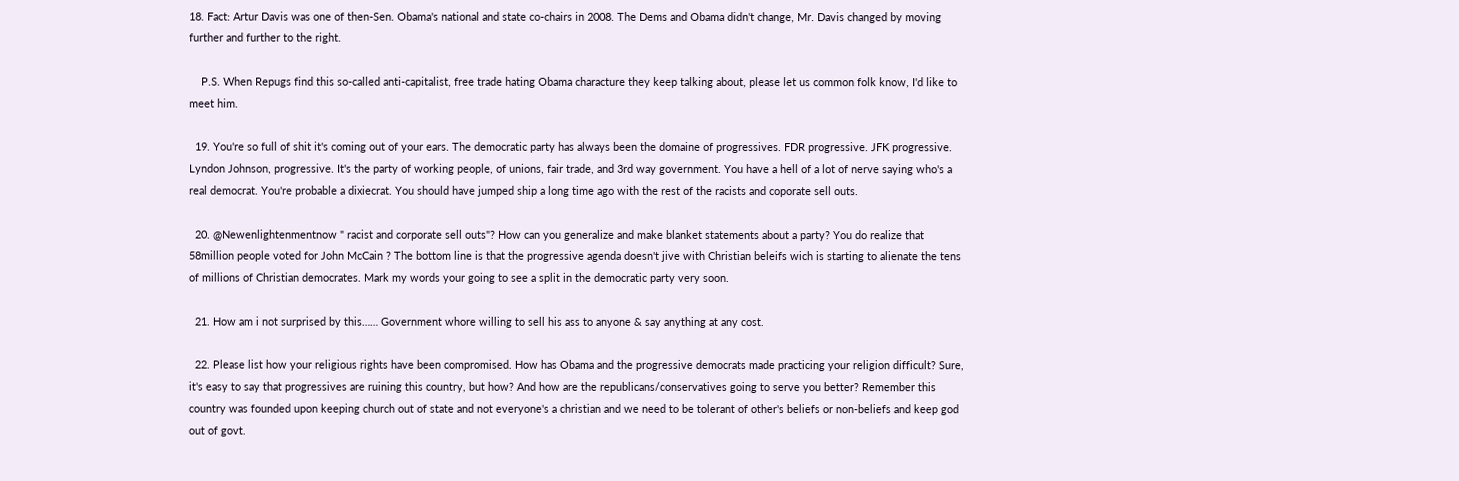18. Fact: Artur Davis was one of then-Sen. Obama's national and state co-chairs in 2008. The Dems and Obama didn't change, Mr. Davis changed by moving further and further to the right.

    P.S. When Repugs find this so-called anti-capitalist, free trade hating Obama characture they keep talking about, please let us common folk know, I'd like to meet him.

  19. You're so full of shit it's coming out of your ears. The democratic party has always been the domaine of progressives. FDR progressive. JFK progressive. Lyndon Johnson, progressive. It's the party of working people, of unions, fair trade, and 3rd way government. You have a hell of a lot of nerve saying who's a real democrat. You're probable a dixiecrat. You should have jumped ship a long time ago with the rest of the racists and coporate sell outs.

  20. @Newenlightenmentnow " racist and corporate sell outs"? How can you generalize and make blanket statements about a party? You do realize that 58million people voted for John McCain ? The bottom line is that the progressive agenda doesn't jive with Christian beleifs wich is starting to alienate the tens of millions of Christian democrates. Mark my words your going to see a split in the democratic party very soon.

  21. How am i not surprised by this…… Government whore willing to sell his ass to anyone & say anything at any cost.

  22. Please list how your religious rights have been compromised. How has Obama and the progressive democrats made practicing your religion difficult? Sure, it's easy to say that progressives are ruining this country, but how? And how are the republicans/conservatives going to serve you better? Remember this country was founded upon keeping church out of state and not everyone's a christian and we need to be tolerant of other's beliefs or non-beliefs and keep god out of govt.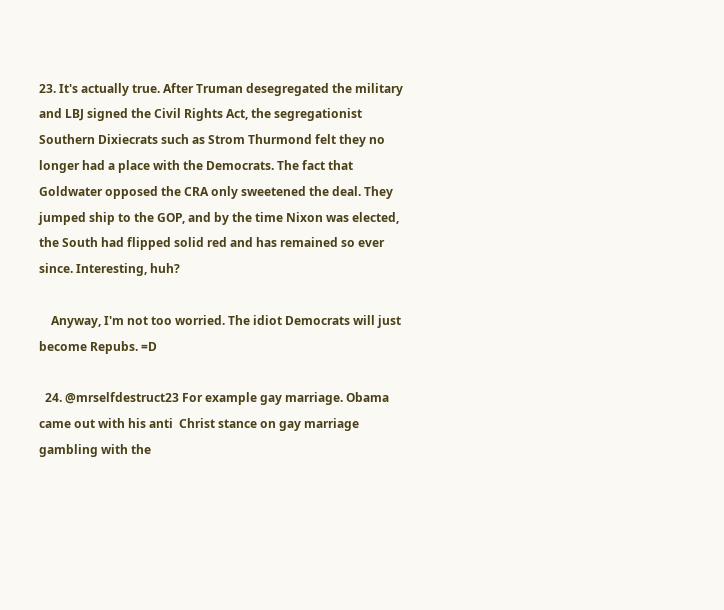23. It's actually true. After Truman desegregated the military and LBJ signed the Civil Rights Act, the segregationist Southern Dixiecrats such as Strom Thurmond felt they no longer had a place with the Democrats. The fact that Goldwater opposed the CRA only sweetened the deal. They jumped ship to the GOP, and by the time Nixon was elected, the South had flipped solid red and has remained so ever since. Interesting, huh?

    Anyway, I'm not too worried. The idiot Democrats will just become Repubs. =D

  24. @mrselfdestruct23 For example gay marriage. Obama came out with his anti  Christ stance on gay marriage gambling with the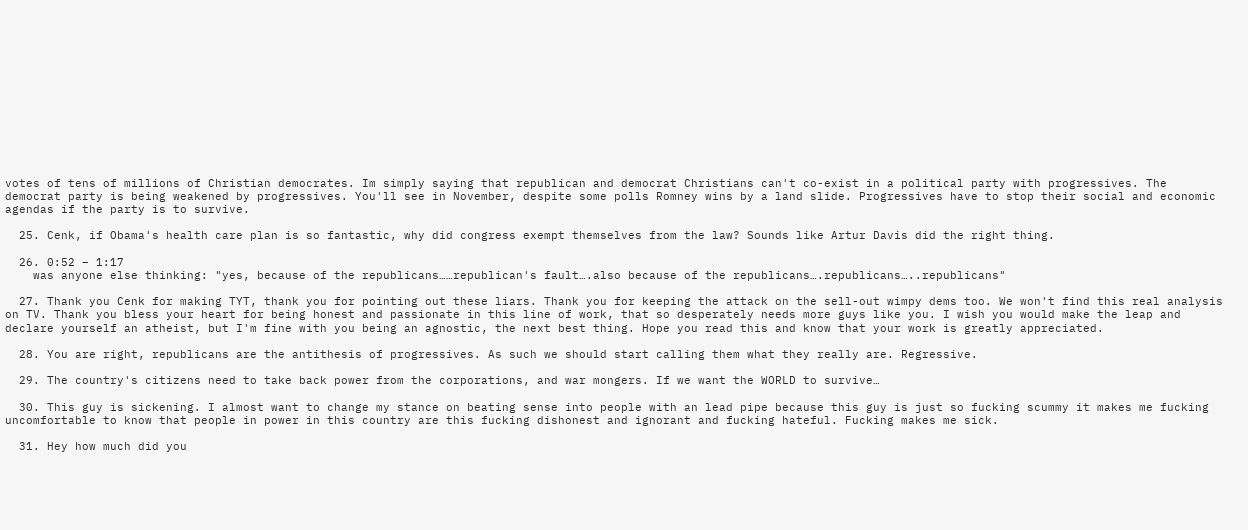votes of tens of millions of Christian democrates. Im simply saying that republican and democrat Christians can't co-exist in a political party with progressives. The democrat party is being weakened by progressives. You'll see in November, despite some polls Romney wins by a land slide. Progressives have to stop their social and economic agendas if the party is to survive.

  25. Cenk, if Obama's health care plan is so fantastic, why did congress exempt themselves from the law? Sounds like Artur Davis did the right thing.

  26. 0:52 – 1:17
    was anyone else thinking: "yes, because of the republicans……republican's fault….also because of the republicans….republicans…..republicans"

  27. Thank you Cenk for making TYT, thank you for pointing out these liars. Thank you for keeping the attack on the sell-out wimpy dems too. We won't find this real analysis on TV. Thank you bless your heart for being honest and passionate in this line of work, that so desperately needs more guys like you. I wish you would make the leap and declare yourself an atheist, but I'm fine with you being an agnostic, the next best thing. Hope you read this and know that your work is greatly appreciated.

  28. You are right, republicans are the antithesis of progressives. As such we should start calling them what they really are. Regressive.

  29. The country's citizens need to take back power from the corporations, and war mongers. If we want the WORLD to survive…

  30. This guy is sickening. I almost want to change my stance on beating sense into people with an lead pipe because this guy is just so fucking scummy it makes me fucking uncomfortable to know that people in power in this country are this fucking dishonest and ignorant and fucking hateful. Fucking makes me sick.

  31. Hey how much did you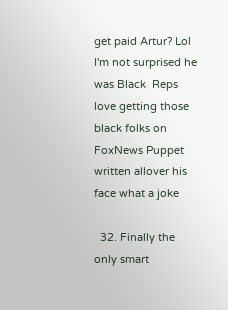get paid Artur? Lol I'm not surprised he was Black  Reps love getting those black folks on FoxNews Puppet written allover his face what a joke

  32. Finally the only smart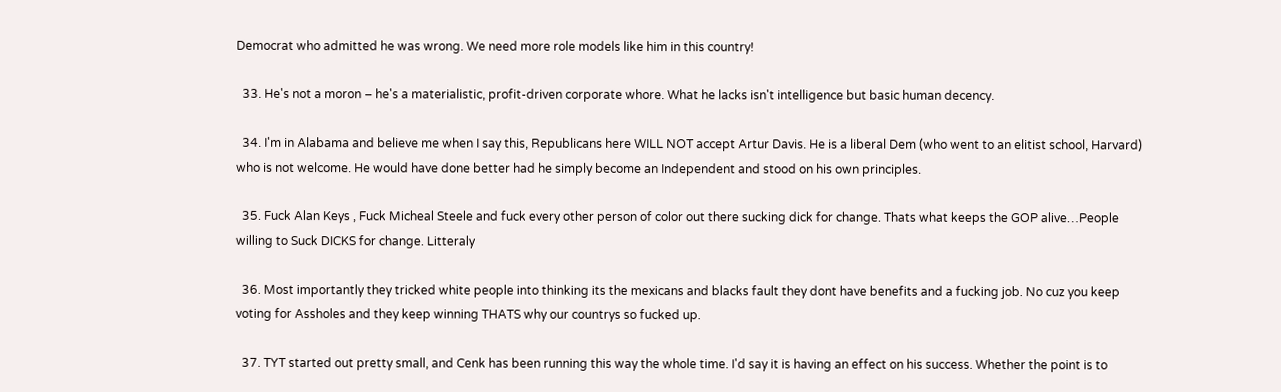Democrat who admitted he was wrong. We need more role models like him in this country!

  33. He's not a moron – he's a materialistic, profit-driven corporate whore. What he lacks isn't intelligence but basic human decency.

  34. I'm in Alabama and believe me when I say this, Republicans here WILL NOT accept Artur Davis. He is a liberal Dem (who went to an elitist school, Harvard) who is not welcome. He would have done better had he simply become an Independent and stood on his own principles.

  35. Fuck Alan Keys , Fuck Micheal Steele and fuck every other person of color out there sucking dick for change. Thats what keeps the GOP alive…People willing to Suck DICKS for change. Litteraly

  36. Most importantly they tricked white people into thinking its the mexicans and blacks fault they dont have benefits and a fucking job. No cuz you keep voting for Assholes and they keep winning THATS why our countrys so fucked up.

  37. TYT started out pretty small, and Cenk has been running this way the whole time. I'd say it is having an effect on his success. Whether the point is to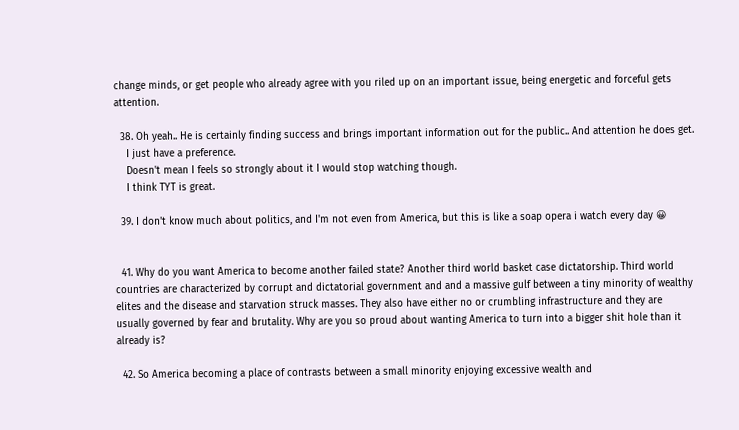change minds, or get people who already agree with you riled up on an important issue, being energetic and forceful gets attention.

  38. Oh yeah.. He is certainly finding success and brings important information out for the public.. And attention he does get.
    I just have a preference.
    Doesn't mean I feels so strongly about it I would stop watching though.
    I think TYT is great.

  39. I don't know much about politics, and I'm not even from America, but this is like a soap opera i watch every day 😀


  41. Why do you want America to become another failed state? Another third world basket case dictatorship. Third world countries are characterized by corrupt and dictatorial government and and a massive gulf between a tiny minority of wealthy elites and the disease and starvation struck masses. They also have either no or crumbling infrastructure and they are usually governed by fear and brutality. Why are you so proud about wanting America to turn into a bigger shit hole than it already is?

  42. So America becoming a place of contrasts between a small minority enjoying excessive wealth and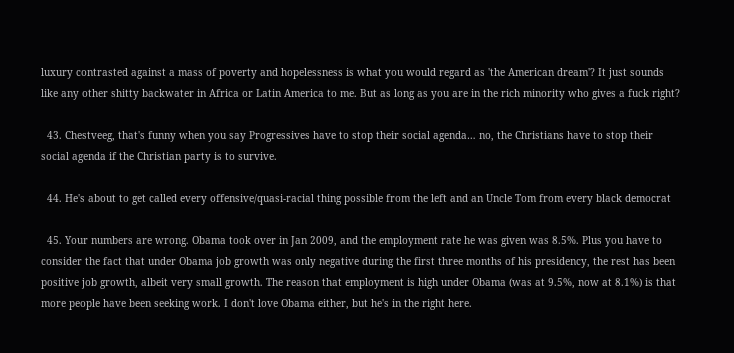luxury contrasted against a mass of poverty and hopelessness is what you would regard as 'the American dream'? It just sounds like any other shitty backwater in Africa or Latin America to me. But as long as you are in the rich minority who gives a fuck right?

  43. Chestveeg, that's funny when you say Progressives have to stop their social agenda… no, the Christians have to stop their social agenda if the Christian party is to survive.

  44. He's about to get called every offensive/quasi-racial thing possible from the left and an Uncle Tom from every black democrat

  45. Your numbers are wrong. Obama took over in Jan 2009, and the employment rate he was given was 8.5%. Plus you have to consider the fact that under Obama job growth was only negative during the first three months of his presidency, the rest has been positive job growth, albeit very small growth. The reason that employment is high under Obama (was at 9.5%, now at 8.1%) is that more people have been seeking work. I don't love Obama either, but he's in the right here.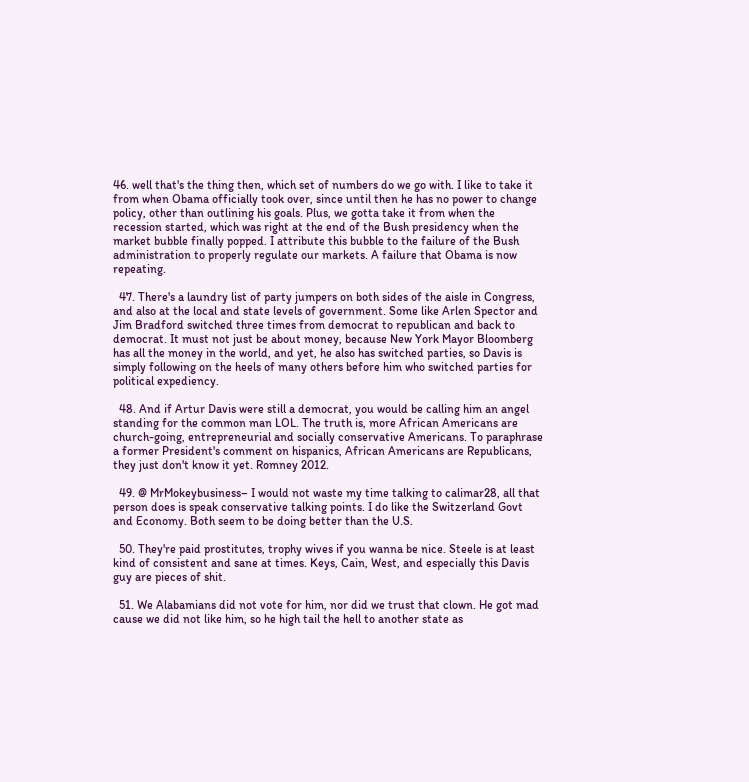46. well that's the thing then, which set of numbers do we go with. I like to take it from when Obama officially took over, since until then he has no power to change policy, other than outlining his goals. Plus, we gotta take it from when the recession started, which was right at the end of the Bush presidency when the market bubble finally popped. I attribute this bubble to the failure of the Bush administration to properly regulate our markets. A failure that Obama is now repeating.

  47. There's a laundry list of party jumpers on both sides of the aisle in Congress, and also at the local and state levels of government. Some like Arlen Spector and Jim Bradford switched three times from democrat to republican and back to democrat. It must not just be about money, because New York Mayor Bloomberg has all the money in the world, and yet, he also has switched parties, so Davis is simply following on the heels of many others before him who switched parties for political expediency.

  48. And if Artur Davis were still a democrat, you would be calling him an angel standing for the common man LOL. The truth is, more African Americans are church-going, entrepreneurial and socially conservative Americans. To paraphrase a former President's comment on hispanics, African Americans are Republicans, they just don't know it yet. Romney 2012.

  49. @ MrMokeybusiness– I would not waste my time talking to calimar28, all that person does is speak conservative talking points. I do like the Switzerland Govt and Economy. Both seem to be doing better than the U.S.

  50. They're paid prostitutes, trophy wives if you wanna be nice. Steele is at least kind of consistent and sane at times. Keys, Cain, West, and especially this Davis guy are pieces of shit.

  51. We Alabamians did not vote for him, nor did we trust that clown. He got mad cause we did not like him, so he high tail the hell to another state as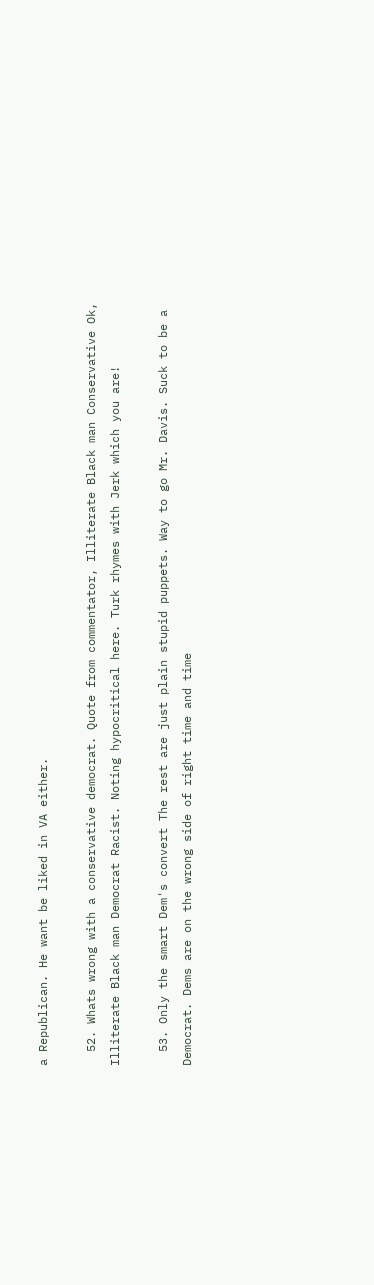a Republican. He want be liked in VA either.

  52. Whats wrong with a conservative democrat. Quote from commentator, Illiterate Black man Conservative Ok, Illiterate Black man Democrat Racist. Noting hypocritical here. Turk rhymes with Jerk which you are!

  53. Only the smart Dem's convert The rest are just plain stupid puppets. Way to go Mr. Davis. Suck to be a Democrat. Dems are on the wrong side of right time and time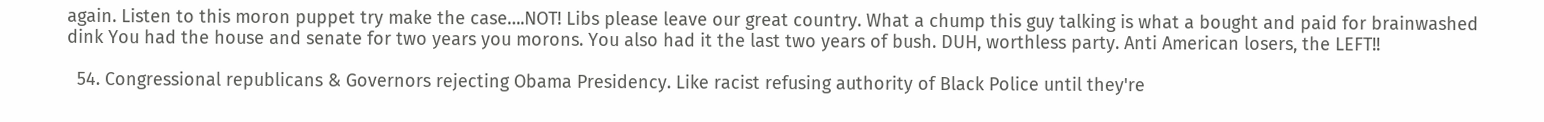again. Listen to this moron puppet try make the case….NOT! Libs please leave our great country. What a chump this guy talking is what a bought and paid for brainwashed dink You had the house and senate for two years you morons. You also had it the last two years of bush. DUH, worthless party. Anti American losers, the LEFT!!

  54. Congressional republicans & Governors rejecting Obama Presidency. Like racist refusing authority of Black Police until they're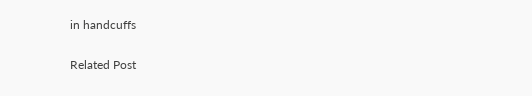in handcuffs

Related Post